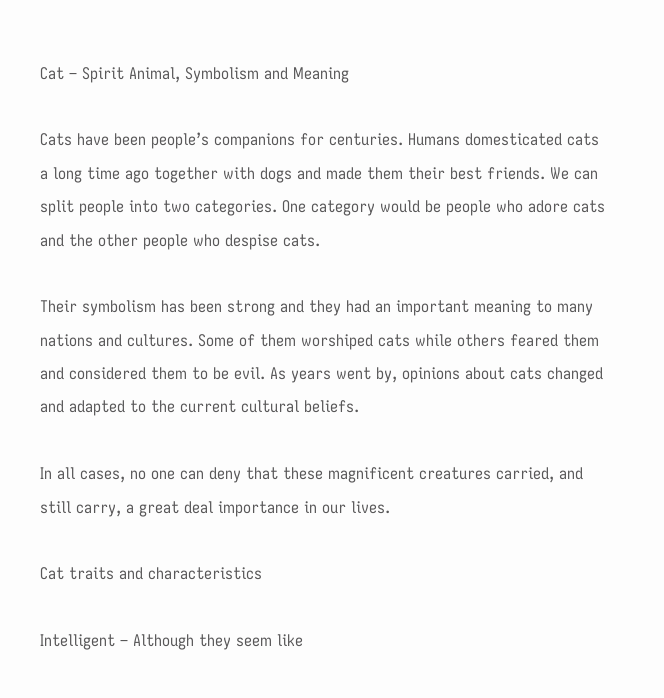Cat – Spirit Animal, Symbolism and Meaning

Cats have been people’s companions for centuries. Humans domesticated cats a long time ago together with dogs and made them their best friends. We can split people into two categories. One category would be people who adore cats and the other people who despise cats.

Their symbolism has been strong and they had an important meaning to many nations and cultures. Some of them worshiped cats while others feared them and considered them to be evil. As years went by, opinions about cats changed and adapted to the current cultural beliefs.

In all cases, no one can deny that these magnificent creatures carried, and still carry, a great deal importance in our lives.

Cat traits and characteristics

Intelligent – Although they seem like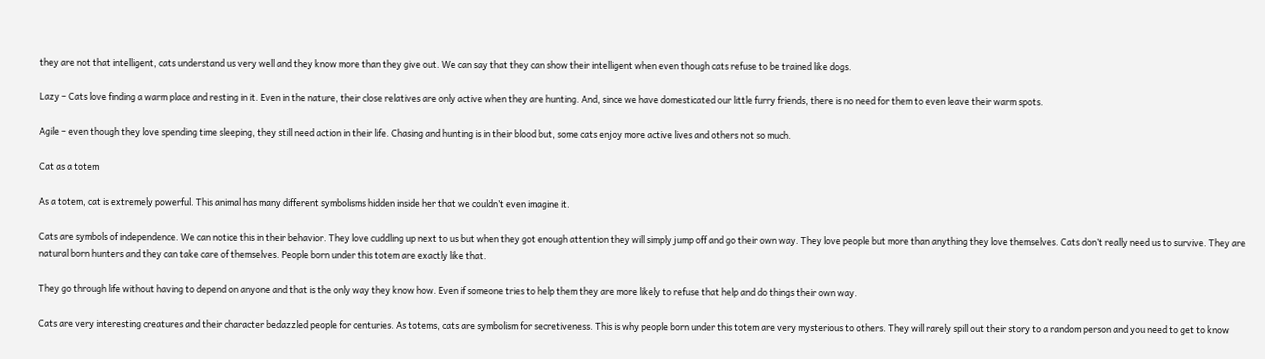they are not that intelligent, cats understand us very well and they know more than they give out. We can say that they can show their intelligent when even though cats refuse to be trained like dogs.

Lazy – Cats love finding a warm place and resting in it. Even in the nature, their close relatives are only active when they are hunting. And, since we have domesticated our little furry friends, there is no need for them to even leave their warm spots.

Agile – even though they love spending time sleeping, they still need action in their life. Chasing and hunting is in their blood but, some cats enjoy more active lives and others not so much.

Cat as a totem

As a totem, cat is extremely powerful. This animal has many different symbolisms hidden inside her that we couldn’t even imagine it.

Cats are symbols of independence. We can notice this in their behavior. They love cuddling up next to us but when they got enough attention they will simply jump off and go their own way. They love people but more than anything they love themselves. Cats don’t really need us to survive. They are natural born hunters and they can take care of themselves. People born under this totem are exactly like that.

They go through life without having to depend on anyone and that is the only way they know how. Even if someone tries to help them they are more likely to refuse that help and do things their own way.

Cats are very interesting creatures and their character bedazzled people for centuries. As totems, cats are symbolism for secretiveness. This is why people born under this totem are very mysterious to others. They will rarely spill out their story to a random person and you need to get to know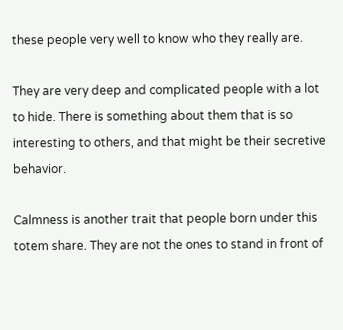these people very well to know who they really are.

They are very deep and complicated people with a lot to hide. There is something about them that is so interesting to others, and that might be their secretive behavior.

Calmness is another trait that people born under this totem share. They are not the ones to stand in front of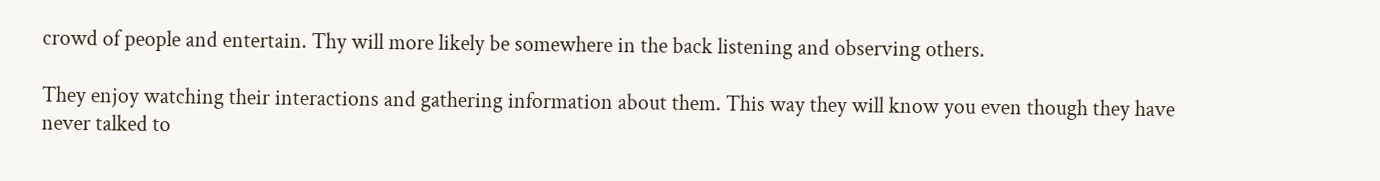crowd of people and entertain. Thy will more likely be somewhere in the back listening and observing others.

They enjoy watching their interactions and gathering information about them. This way they will know you even though they have never talked to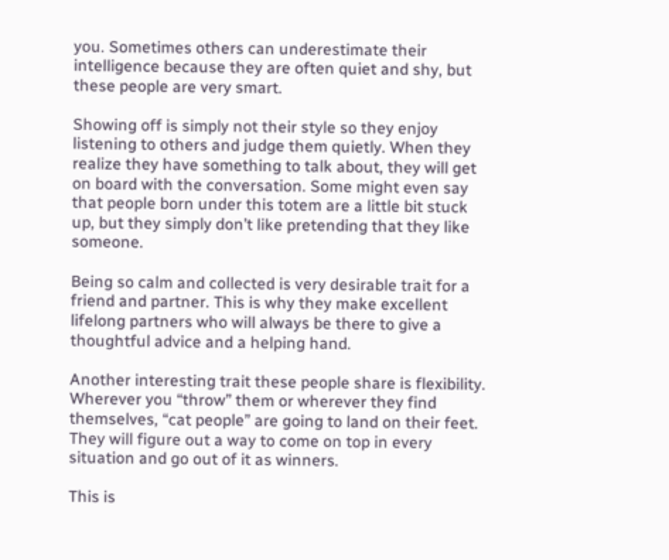you. Sometimes others can underestimate their intelligence because they are often quiet and shy, but these people are very smart.

Showing off is simply not their style so they enjoy listening to others and judge them quietly. When they realize they have something to talk about, they will get on board with the conversation. Some might even say that people born under this totem are a little bit stuck up, but they simply don’t like pretending that they like someone.

Being so calm and collected is very desirable trait for a friend and partner. This is why they make excellent lifelong partners who will always be there to give a thoughtful advice and a helping hand.

Another interesting trait these people share is flexibility. Wherever you “throw” them or wherever they find themselves, “cat people” are going to land on their feet. They will figure out a way to come on top in every situation and go out of it as winners.

This is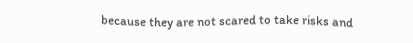because they are not scared to take risks and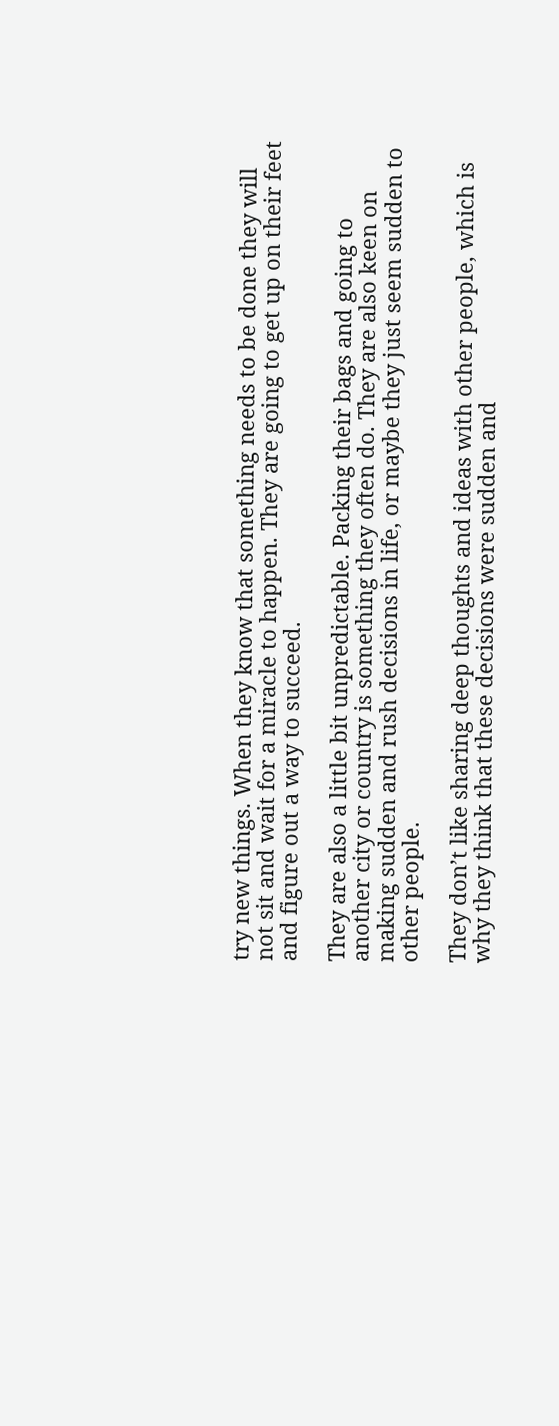try new things. When they know that something needs to be done they will not sit and wait for a miracle to happen. They are going to get up on their feet and figure out a way to succeed.

They are also a little bit unpredictable. Packing their bags and going to another city or country is something they often do. They are also keen on making sudden and rush decisions in life, or maybe they just seem sudden to other people.

They don’t like sharing deep thoughts and ideas with other people, which is why they think that these decisions were sudden and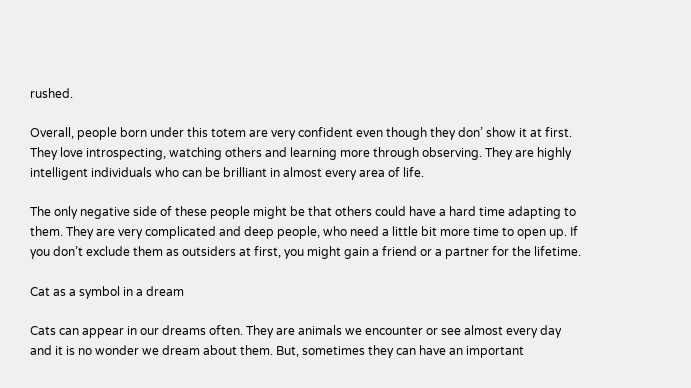rushed.

Overall, people born under this totem are very confident even though they don’ show it at first. They love introspecting, watching others and learning more through observing. They are highly intelligent individuals who can be brilliant in almost every area of life.

The only negative side of these people might be that others could have a hard time adapting to them. They are very complicated and deep people, who need a little bit more time to open up. If you don’t exclude them as outsiders at first, you might gain a friend or a partner for the lifetime.

Cat as a symbol in a dream

Cats can appear in our dreams often. They are animals we encounter or see almost every day and it is no wonder we dream about them. But, sometimes they can have an important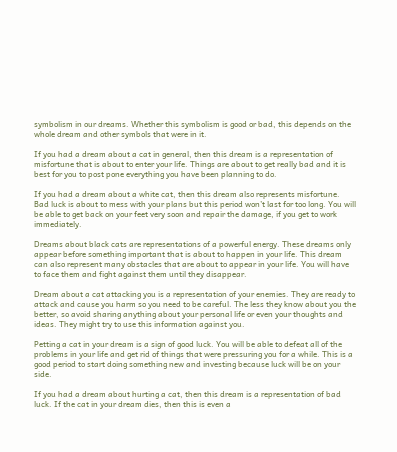symbolism in our dreams. Whether this symbolism is good or bad, this depends on the whole dream and other symbols that were in it.

If you had a dream about a cat in general, then this dream is a representation of misfortune that is about to enter your life. Things are about to get really bad and it is best for you to post pone everything you have been planning to do.

If you had a dream about a white cat, then this dream also represents misfortune. Bad luck is about to mess with your plans but this period won’t last for too long. You will be able to get back on your feet very soon and repair the damage, if you get to work immediately.

Dreams about black cats are representations of a powerful energy. These dreams only appear before something important that is about to happen in your life. This dream can also represent many obstacles that are about to appear in your life. You will have to face them and fight against them until they disappear.

Dream about a cat attacking you is a representation of your enemies. They are ready to attack and cause you harm so you need to be careful. The less they know about you the better, so avoid sharing anything about your personal life or even your thoughts and ideas. They might try to use this information against you.

Petting a cat in your dream is a sign of good luck. You will be able to defeat all of the problems in your life and get rid of things that were pressuring you for a while. This is a good period to start doing something new and investing because luck will be on your side.

If you had a dream about hurting a cat, then this dream is a representation of bad luck. If the cat in your dream dies, then this is even a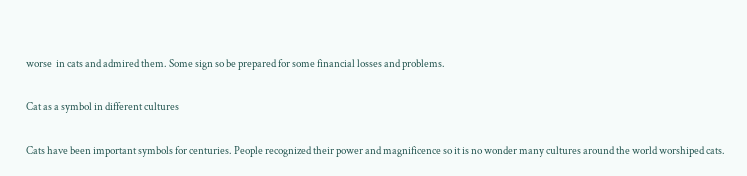worse  in cats and admired them. Some sign so be prepared for some financial losses and problems.

Cat as a symbol in different cultures

Cats have been important symbols for centuries. People recognized their power and magnificence so it is no wonder many cultures around the world worshiped cats.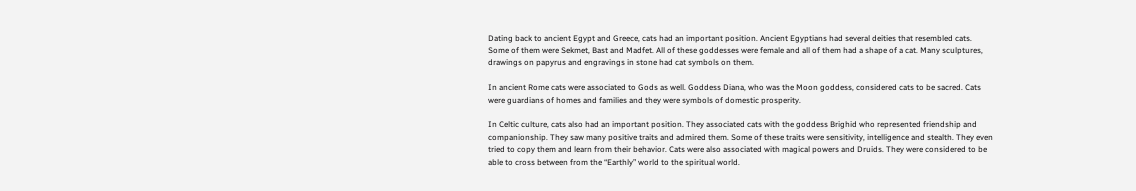Dating back to ancient Egypt and Greece, cats had an important position. Ancient Egyptians had several deities that resembled cats. Some of them were Sekmet, Bast and Madfet. All of these goddesses were female and all of them had a shape of a cat. Many sculptures, drawings on papyrus and engravings in stone had cat symbols on them.

In ancient Rome cats were associated to Gods as well. Goddess Diana, who was the Moon goddess, considered cats to be sacred. Cats were guardians of homes and families and they were symbols of domestic prosperity.

In Celtic culture, cats also had an important position. They associated cats with the goddess Brighid who represented friendship and companionship. They saw many positive traits and admired them. Some of these traits were sensitivity, intelligence and stealth. They even tried to copy them and learn from their behavior. Cats were also associated with magical powers and Druids. They were considered to be able to cross between from the “Earthly” world to the spiritual world.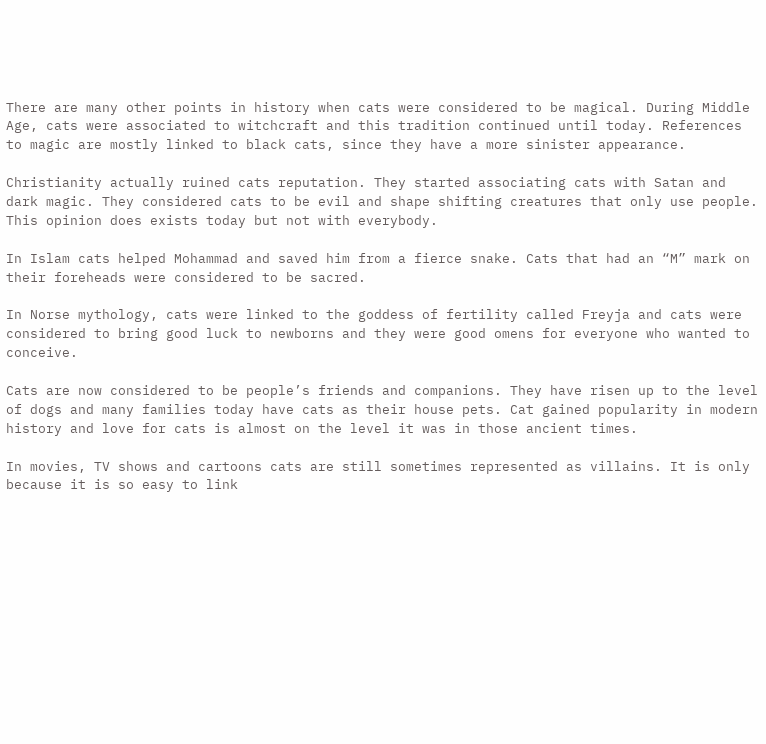There are many other points in history when cats were considered to be magical. During Middle Age, cats were associated to witchcraft and this tradition continued until today. References to magic are mostly linked to black cats, since they have a more sinister appearance.

Christianity actually ruined cats reputation. They started associating cats with Satan and dark magic. They considered cats to be evil and shape shifting creatures that only use people. This opinion does exists today but not with everybody.

In Islam cats helped Mohammad and saved him from a fierce snake. Cats that had an “M” mark on their foreheads were considered to be sacred.

In Norse mythology, cats were linked to the goddess of fertility called Freyja and cats were considered to bring good luck to newborns and they were good omens for everyone who wanted to conceive.

Cats are now considered to be people’s friends and companions. They have risen up to the level of dogs and many families today have cats as their house pets. Cat gained popularity in modern history and love for cats is almost on the level it was in those ancient times.

In movies, TV shows and cartoons cats are still sometimes represented as villains. It is only because it is so easy to link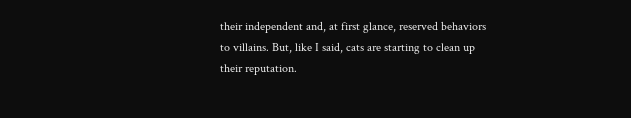their independent and, at first glance, reserved behaviors to villains. But, like I said, cats are starting to clean up their reputation.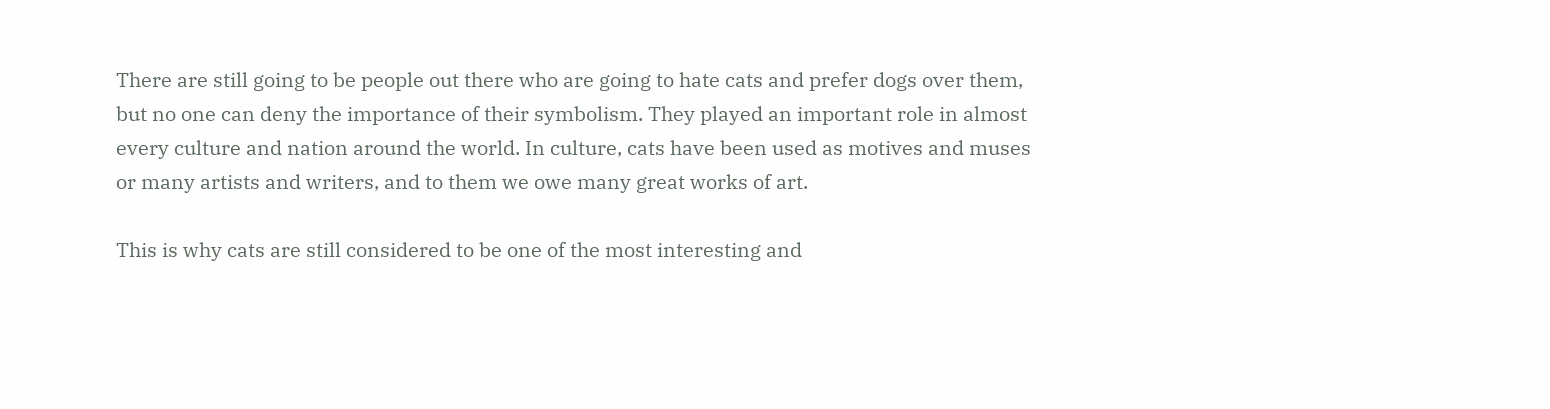There are still going to be people out there who are going to hate cats and prefer dogs over them, but no one can deny the importance of their symbolism. They played an important role in almost every culture and nation around the world. In culture, cats have been used as motives and muses or many artists and writers, and to them we owe many great works of art.

This is why cats are still considered to be one of the most interesting and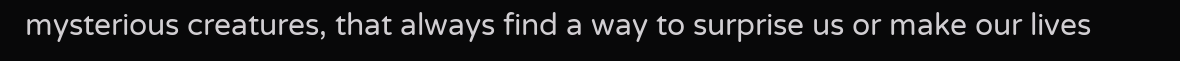mysterious creatures, that always find a way to surprise us or make our lives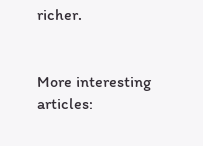richer.


More interesting articles: